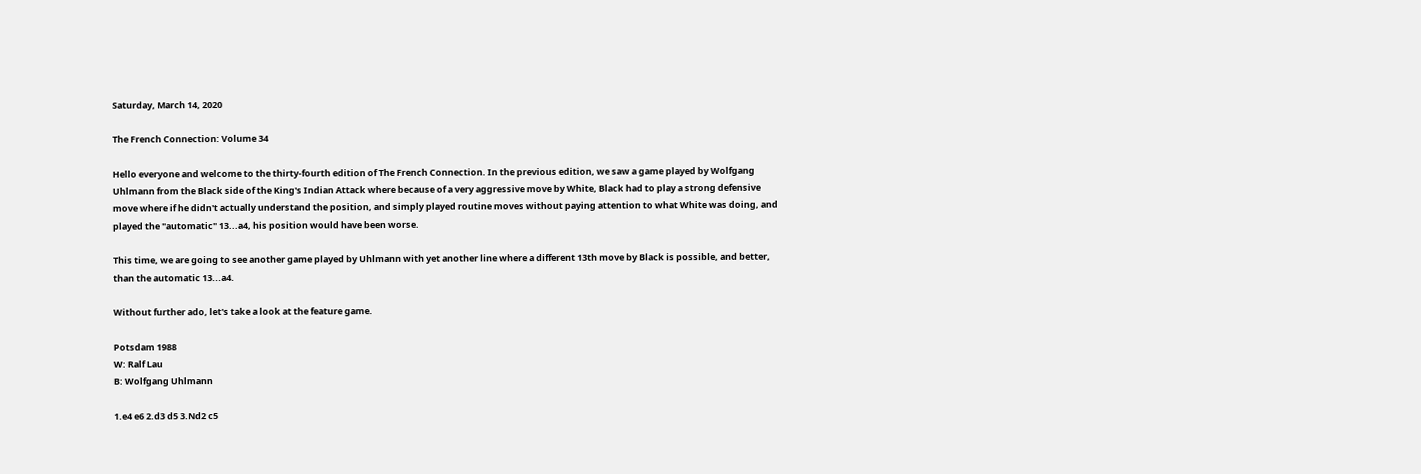Saturday, March 14, 2020

The French Connection: Volume 34

Hello everyone and welcome to the thirty-fourth edition of The French Connection. In the previous edition, we saw a game played by Wolfgang Uhlmann from the Black side of the King's Indian Attack where because of a very aggressive move by White, Black had to play a strong defensive move where if he didn't actually understand the position, and simply played routine moves without paying attention to what White was doing, and played the "automatic" 13...a4, his position would have been worse.

This time, we are going to see another game played by Uhlmann with yet another line where a different 13th move by Black is possible, and better, than the automatic 13...a4.

Without further ado, let's take a look at the feature game.

Potsdam 1988
W: Ralf Lau
B: Wolfgang Uhlmann

1.e4 e6 2.d3 d5 3.Nd2 c5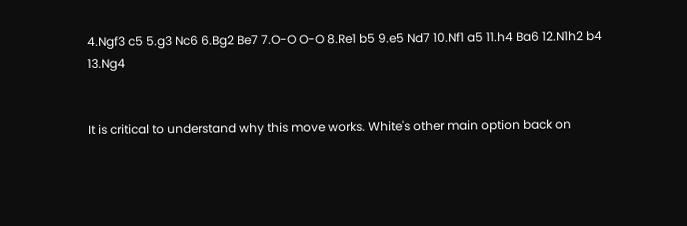4.Ngf3 c5 5.g3 Nc6 6.Bg2 Be7 7.O-O O-O 8.Re1 b5 9.e5 Nd7 10.Nf1 a5 11.h4 Ba6 12.N1h2 b4 13.Ng4


It is critical to understand why this move works. White's other main option back on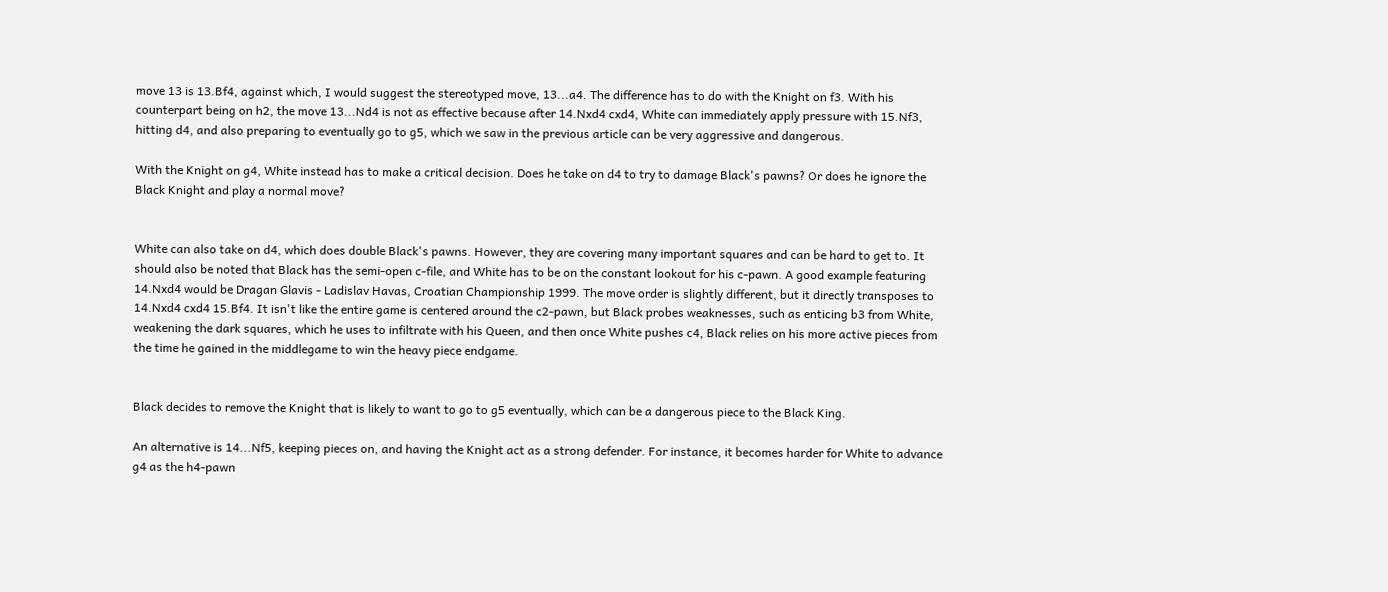move 13 is 13.Bf4, against which, I would suggest the stereotyped move, 13...a4. The difference has to do with the Knight on f3. With his counterpart being on h2, the move 13...Nd4 is not as effective because after 14.Nxd4 cxd4, White can immediately apply pressure with 15.Nf3, hitting d4, and also preparing to eventually go to g5, which we saw in the previous article can be very aggressive and dangerous.

With the Knight on g4, White instead has to make a critical decision. Does he take on d4 to try to damage Black's pawns? Or does he ignore the Black Knight and play a normal move?


White can also take on d4, which does double Black's pawns. However, they are covering many important squares and can be hard to get to. It should also be noted that Black has the semi-open c-file, and White has to be on the constant lookout for his c-pawn. A good example featuring 14.Nxd4 would be Dragan Glavis - Ladislav Havas, Croatian Championship 1999. The move order is slightly different, but it directly transposes to 14.Nxd4 cxd4 15.Bf4. It isn't like the entire game is centered around the c2-pawn, but Black probes weaknesses, such as enticing b3 from White, weakening the dark squares, which he uses to infiltrate with his Queen, and then once White pushes c4, Black relies on his more active pieces from the time he gained in the middlegame to win the heavy piece endgame.


Black decides to remove the Knight that is likely to want to go to g5 eventually, which can be a dangerous piece to the Black King.

An alternative is 14...Nf5, keeping pieces on, and having the Knight act as a strong defender. For instance, it becomes harder for White to advance g4 as the h4-pawn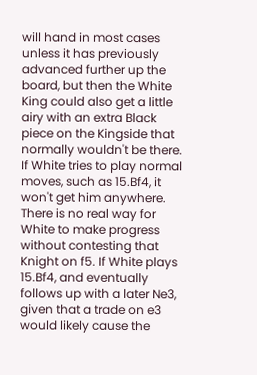will hand in most cases unless it has previously advanced further up the board, but then the White King could also get a little airy with an extra Black piece on the Kingside that normally wouldn't be there. If White tries to play normal moves, such as 15.Bf4, it won't get him anywhere. There is no real way for White to make progress without contesting that Knight on f5. If White plays 15.Bf4, and eventually follows up with a later Ne3, given that a trade on e3 would likely cause the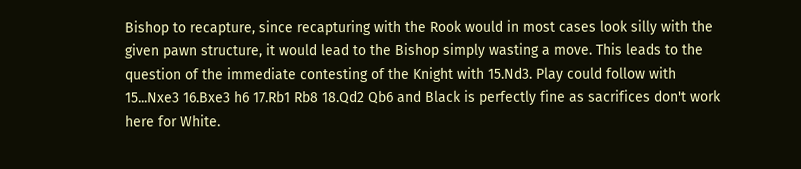Bishop to recapture, since recapturing with the Rook would in most cases look silly with the given pawn structure, it would lead to the Bishop simply wasting a move. This leads to the question of the immediate contesting of the Knight with 15.Nd3. Play could follow with 15...Nxe3 16.Bxe3 h6 17.Rb1 Rb8 18.Qd2 Qb6 and Black is perfectly fine as sacrifices don't work here for White.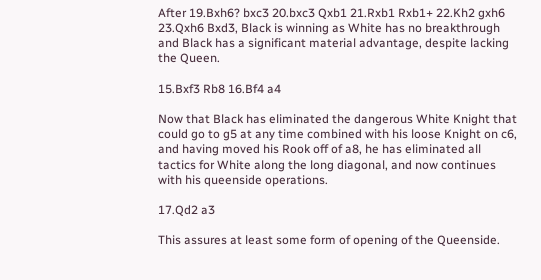After 19.Bxh6? bxc3 20.bxc3 Qxb1 21.Rxb1 Rxb1+ 22.Kh2 gxh6 23.Qxh6 Bxd3, Black is winning as White has no breakthrough and Black has a significant material advantage, despite lacking the Queen.

15.Bxf3 Rb8 16.Bf4 a4

Now that Black has eliminated the dangerous White Knight that could go to g5 at any time combined with his loose Knight on c6, and having moved his Rook off of a8, he has eliminated all tactics for White along the long diagonal, and now continues with his queenside operations.

17.Qd2 a3

This assures at least some form of opening of the Queenside.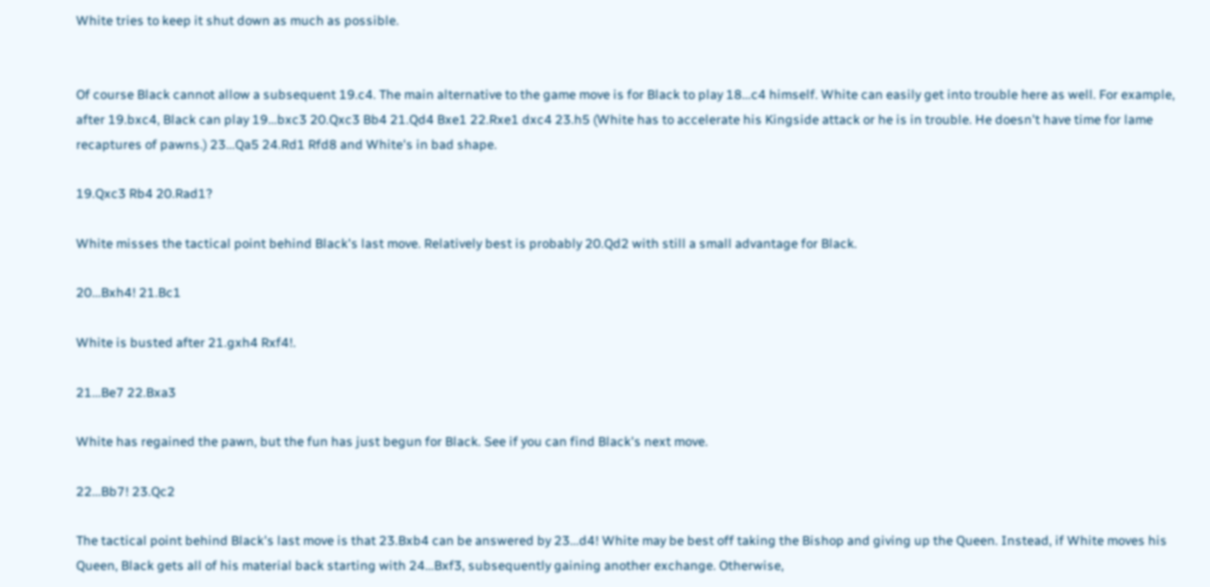White tries to keep it shut down as much as possible.


Of course Black cannot allow a subsequent 19.c4. The main alternative to the game move is for Black to play 18...c4 himself. White can easily get into trouble here as well. For example, after 19.bxc4, Black can play 19...bxc3 20.Qxc3 Bb4 21.Qd4 Bxe1 22.Rxe1 dxc4 23.h5 (White has to accelerate his Kingside attack or he is in trouble. He doesn't have time for lame recaptures of pawns.) 23...Qa5 24.Rd1 Rfd8 and White's in bad shape.

19.Qxc3 Rb4 20.Rad1?

White misses the tactical point behind Black's last move. Relatively best is probably 20.Qd2 with still a small advantage for Black.

20...Bxh4! 21.Bc1

White is busted after 21.gxh4 Rxf4!.

21...Be7 22.Bxa3

White has regained the pawn, but the fun has just begun for Black. See if you can find Black's next move.

22...Bb7! 23.Qc2

The tactical point behind Black's last move is that 23.Bxb4 can be answered by 23...d4! White may be best off taking the Bishop and giving up the Queen. Instead, if White moves his Queen, Black gets all of his material back starting with 24...Bxf3, subsequently gaining another exchange. Otherwise,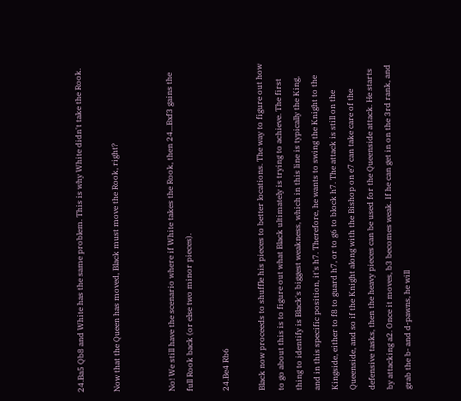24.Ba5 Qb8 and White has the same problem. This is why White didn't take the Rook.

Now that the Queen has moved, Black must move the Rook, right?


No! We still have the scenario where if White takes the Rook, then 24...Bxf3 gains the full Rook back (or else two minor pieces).

24.Be4 Rb6

Black now proceeds to shuffle his pieces to better locations. The way to figure out how to go about this is to figure out what Black ultimately is trying to achieve. The first thing to identify is Black's biggest weakness, which in this line is typically the King, and in this specific position, it's h7. Therefore, he wants to swing the Knight to the Kingside, either to f8 to guard h7, or to g6 to block h7. The attack is still on the Queenside, and so if the Knight along with the Bishop on e7 can take care of the defensive tasks, then the heavy pieces can be used for the Queenside attack. He starts by attacking a2. Once it moves, b3 becomes weak. If he can get in on the 3rd rank, and grab the b- and d-pawns, he will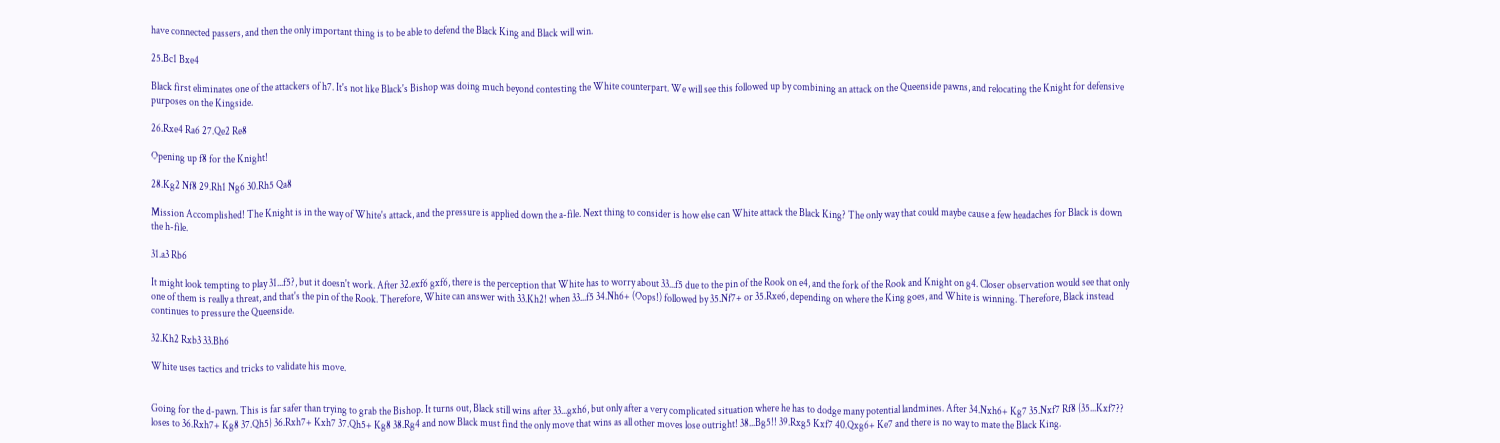have connected passers, and then the only important thing is to be able to defend the Black King and Black will win.

25.Bc1 Bxe4

Black first eliminates one of the attackers of h7. It's not like Black's Bishop was doing much beyond contesting the White counterpart. We will see this followed up by combining an attack on the Queenside pawns, and relocating the Knight for defensive purposes on the Kingside.

26.Rxe4 Ra6 27.Qe2 Re8

Opening up f8 for the Knight!

28.Kg2 Nf8 29.Rh1 Ng6 30.Rh5 Qa8

Mission Accomplished! The Knight is in the way of White's attack, and the pressure is applied down the a-file. Next thing to consider is how else can White attack the Black King? The only way that could maybe cause a few headaches for Black is down the h-file.

31.a3 Rb6

It might look tempting to play 31...f5?, but it doesn't work. After 32.exf6 gxf6, there is the perception that White has to worry about 33...f5 due to the pin of the Rook on e4, and the fork of the Rook and Knight on g4. Closer observation would see that only one of them is really a threat, and that's the pin of the Rook. Therefore, White can answer with 33.Kh2! when 33...f5 34.Nh6+ (Oops!) followed by 35.Nf7+ or 35.Rxe6, depending on where the King goes, and White is winning. Therefore, Black instead continues to pressure the Queenside.

32.Kh2 Rxb3 33.Bh6

White uses tactics and tricks to validate his move.


Going for the d-pawn. This is far safer than trying to grab the Bishop. It turns out, Black still wins after 33...gxh6, but only after a very complicated situation where he has to dodge many potential landmines. After 34.Nxh6+ Kg7 35.Nxf7 Rf8 {35...Kxf7?? loses to 36.Rxh7+ Kg8 37.Qh5} 36.Rxh7+ Kxh7 37.Qh5+ Kg8 38.Rg4 and now Black must find the only move that wins as all other moves lose outright! 38...Bg5!! 39.Rxg5 Kxf7 40.Qxg6+ Ke7 and there is no way to mate the Black King.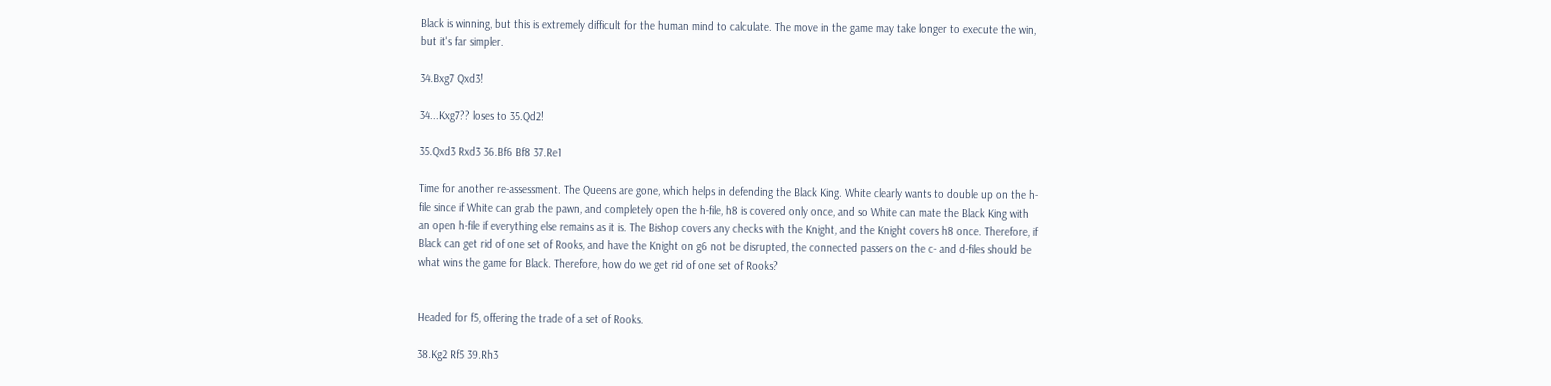Black is winning, but this is extremely difficult for the human mind to calculate. The move in the game may take longer to execute the win, but it's far simpler.

34.Bxg7 Qxd3!

34...Kxg7?? loses to 35.Qd2!

35.Qxd3 Rxd3 36.Bf6 Bf8 37.Re1

Time for another re-assessment. The Queens are gone, which helps in defending the Black King. White clearly wants to double up on the h-file since if White can grab the pawn, and completely open the h-file, h8 is covered only once, and so White can mate the Black King with an open h-file if everything else remains as it is. The Bishop covers any checks with the Knight, and the Knight covers h8 once. Therefore, if Black can get rid of one set of Rooks, and have the Knight on g6 not be disrupted, the connected passers on the c- and d-files should be what wins the game for Black. Therefore, how do we get rid of one set of Rooks?


Headed for f5, offering the trade of a set of Rooks.

38.Kg2 Rf5 39.Rh3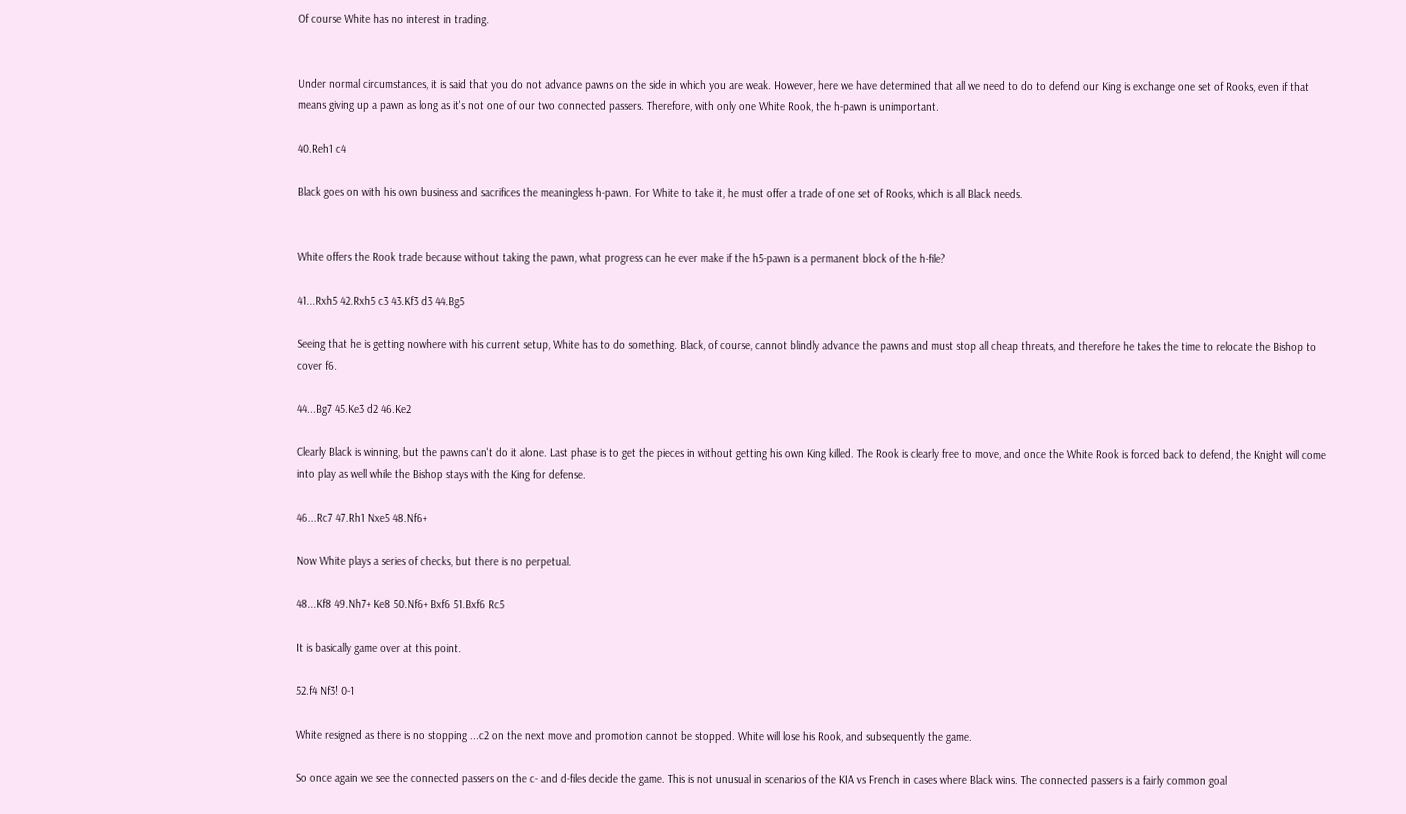Of course White has no interest in trading.


Under normal circumstances, it is said that you do not advance pawns on the side in which you are weak. However, here we have determined that all we need to do to defend our King is exchange one set of Rooks, even if that means giving up a pawn as long as it's not one of our two connected passers. Therefore, with only one White Rook, the h-pawn is unimportant.

40.Reh1 c4

Black goes on with his own business and sacrifices the meaningless h-pawn. For White to take it, he must offer a trade of one set of Rooks, which is all Black needs.


White offers the Rook trade because without taking the pawn, what progress can he ever make if the h5-pawn is a permanent block of the h-file?

41...Rxh5 42.Rxh5 c3 43.Kf3 d3 44.Bg5

Seeing that he is getting nowhere with his current setup, White has to do something. Black, of course, cannot blindly advance the pawns and must stop all cheap threats, and therefore he takes the time to relocate the Bishop to cover f6.

44...Bg7 45.Ke3 d2 46.Ke2

Clearly Black is winning, but the pawns can't do it alone. Last phase is to get the pieces in without getting his own King killed. The Rook is clearly free to move, and once the White Rook is forced back to defend, the Knight will come into play as well while the Bishop stays with the King for defense.

46...Rc7 47.Rh1 Nxe5 48.Nf6+

Now White plays a series of checks, but there is no perpetual.

48...Kf8 49.Nh7+ Ke8 50.Nf6+ Bxf6 51.Bxf6 Rc5

It is basically game over at this point.

52.f4 Nf3! 0-1

White resigned as there is no stopping ...c2 on the next move and promotion cannot be stopped. White will lose his Rook, and subsequently the game.

So once again we see the connected passers on the c- and d-files decide the game. This is not unusual in scenarios of the KIA vs French in cases where Black wins. The connected passers is a fairly common goal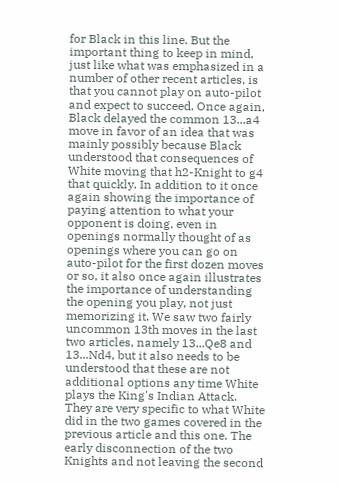for Black in this line. But the important thing to keep in mind, just like what was emphasized in a number of other recent articles, is that you cannot play on auto-pilot and expect to succeed. Once again, Black delayed the common 13...a4 move in favor of an idea that was mainly possibly because Black understood that consequences of White moving that h2-Knight to g4 that quickly. In addition to it once again showing the importance of paying attention to what your opponent is doing, even in openings normally thought of as openings where you can go on auto-pilot for the first dozen moves or so, it also once again illustrates the importance of understanding the opening you play, not just memorizing it. We saw two fairly uncommon 13th moves in the last two articles, namely 13...Qe8 and 13...Nd4, but it also needs to be understood that these are not additional options any time White plays the King's Indian Attack. They are very specific to what White did in the two games covered in the previous article and this one. The early disconnection of the two Knights and not leaving the second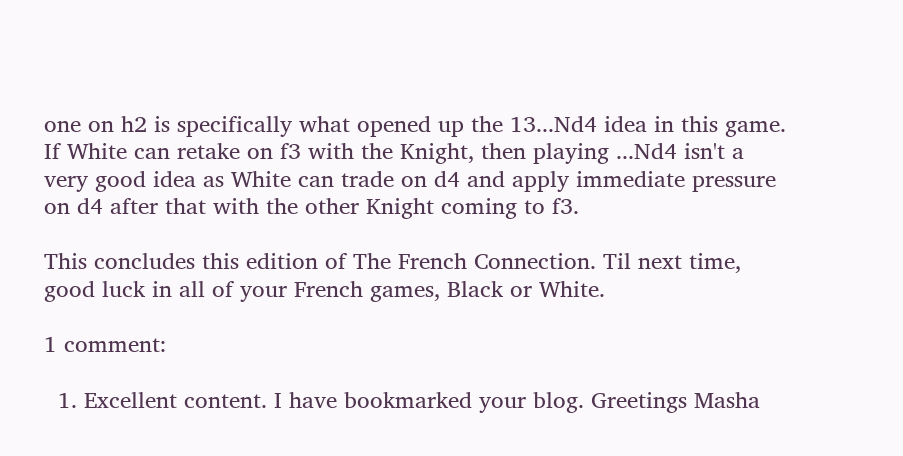one on h2 is specifically what opened up the 13...Nd4 idea in this game. If White can retake on f3 with the Knight, then playing ...Nd4 isn't a very good idea as White can trade on d4 and apply immediate pressure on d4 after that with the other Knight coming to f3.

This concludes this edition of The French Connection. Til next time, good luck in all of your French games, Black or White.

1 comment:

  1. Excellent content. I have bookmarked your blog. Greetings Masha